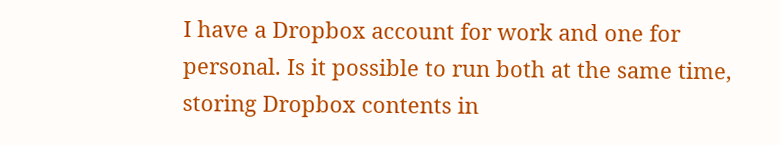I have a Dropbox account for work and one for personal. Is it possible to run both at the same time, storing Dropbox contents in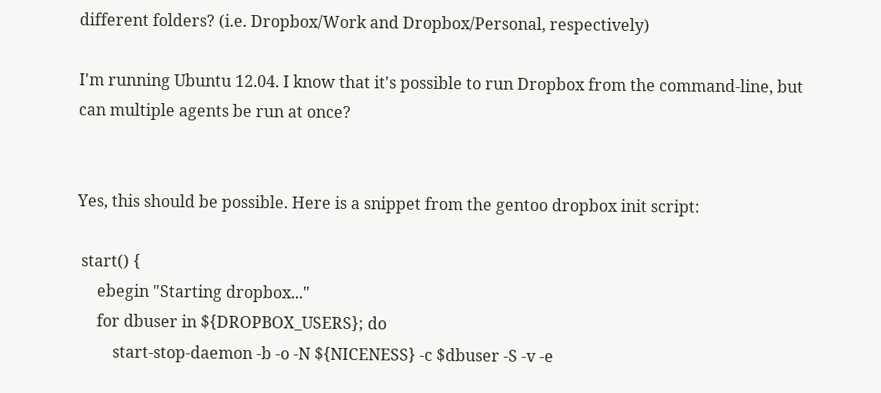different folders? (i.e. Dropbox/Work and Dropbox/Personal, respectively)

I'm running Ubuntu 12.04. I know that it's possible to run Dropbox from the command-line, but can multiple agents be run at once?


Yes, this should be possible. Here is a snippet from the gentoo dropbox init script:

 start() {
     ebegin "Starting dropbox..."
     for dbuser in ${DROPBOX_USERS}; do
         start-stop-daemon -b -o -N ${NICENESS} -c $dbuser -S -v -e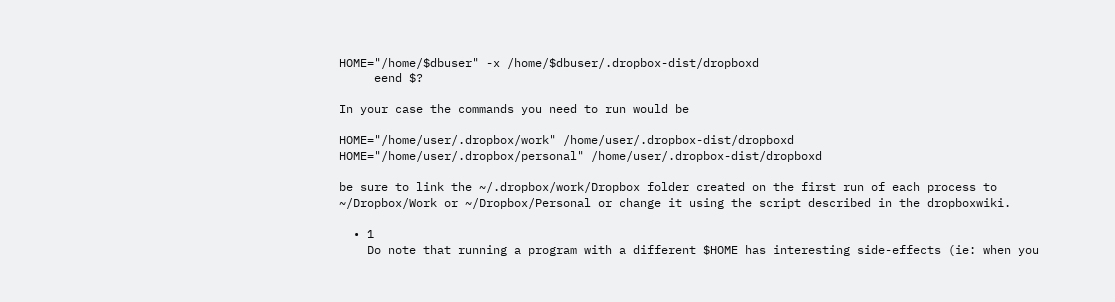HOME="/home/$dbuser" -x /home/$dbuser/.dropbox-dist/dropboxd
     eend $?

In your case the commands you need to run would be

HOME="/home/user/.dropbox/work" /home/user/.dropbox-dist/dropboxd
HOME="/home/user/.dropbox/personal" /home/user/.dropbox-dist/dropboxd

be sure to link the ~/.dropbox/work/Dropbox folder created on the first run of each process to ~/Dropbox/Work or ~/Dropbox/Personal or change it using the script described in the dropboxwiki.

  • 1
    Do note that running a program with a different $HOME has interesting side-effects (ie: when you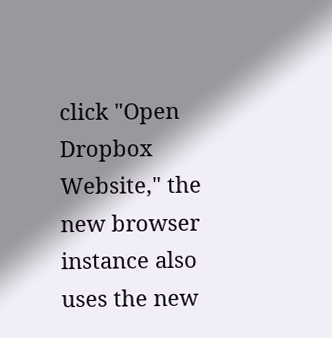click "Open Dropbox Website," the new browser instance also uses the new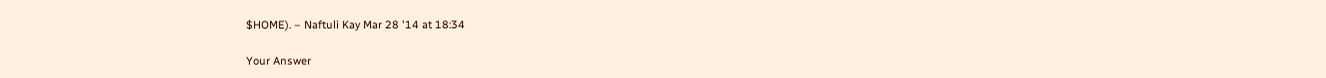$HOME). – Naftuli Kay Mar 28 '14 at 18:34

Your Answer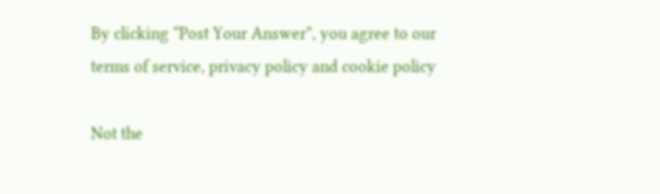By clicking “Post Your Answer”, you agree to our terms of service, privacy policy and cookie policy

Not the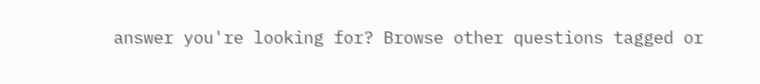answer you're looking for? Browse other questions tagged or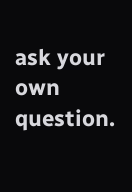ask your own question.